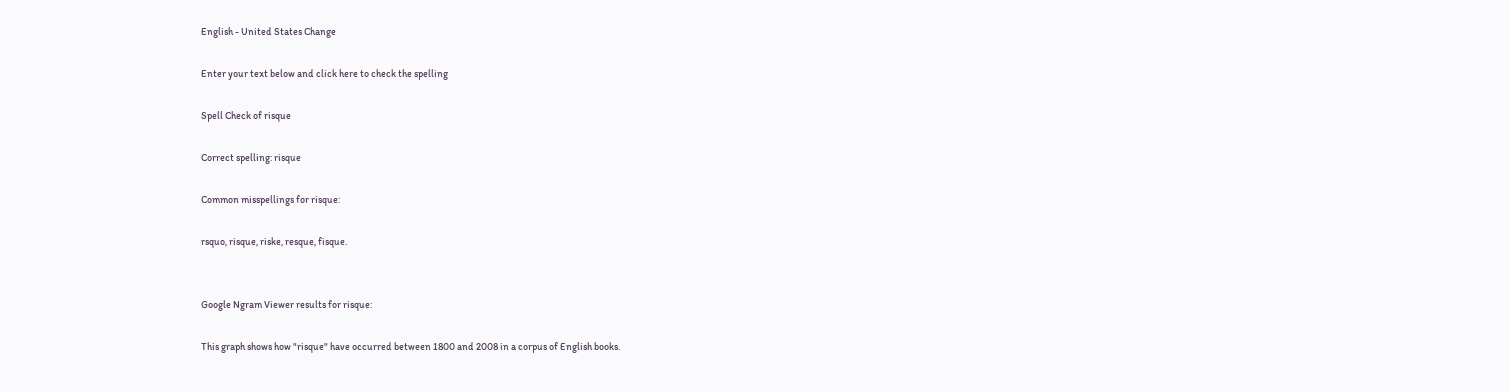English - United States Change

Enter your text below and click here to check the spelling

Spell Check of risque

Correct spelling: risque

Common misspellings for risque:

rsquo, risque, riske, resque, fisque.


Google Ngram Viewer results for risque:

This graph shows how "risque" have occurred between 1800 and 2008 in a corpus of English books.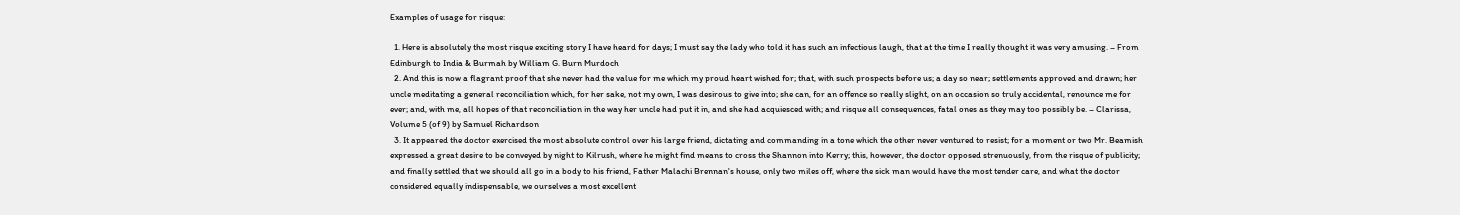Examples of usage for risque:

  1. Here is absolutely the most risque exciting story I have heard for days; I must say the lady who told it has such an infectious laugh, that at the time I really thought it was very amusing. – From Edinburgh to India & Burmah by William G. Burn Murdoch
  2. And this is now a flagrant proof that she never had the value for me which my proud heart wished for; that, with such prospects before us; a day so near; settlements approved and drawn; her uncle meditating a general reconciliation which, for her sake, not my own, I was desirous to give into; she can, for an offence so really slight, on an occasion so truly accidental, renounce me for ever; and, with me, all hopes of that reconciliation in the way her uncle had put it in, and she had acquiesced with; and risque all consequences, fatal ones as they may too possibly be. – Clarissa, Volume 5 (of 9) by Samuel Richardson
  3. It appeared the doctor exercised the most absolute control over his large friend, dictating and commanding in a tone which the other never ventured to resist; for a moment or two Mr. Beamish expressed a great desire to be conveyed by night to Kilrush, where he might find means to cross the Shannon into Kerry; this, however, the doctor opposed strenuously, from the risque of publicity; and finally settled that we should all go in a body to his friend, Father Malachi Brennan's house, only two miles off, where the sick man would have the most tender care, and what the doctor considered equally indispensable, we ourselves a most excellent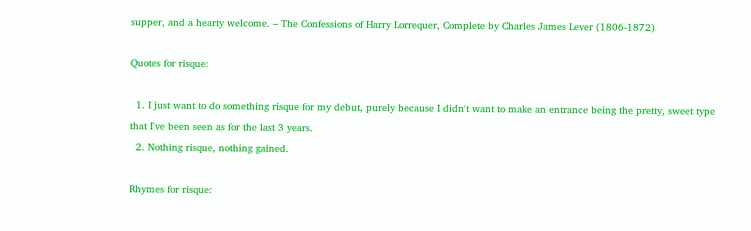supper, and a hearty welcome. – The Confessions of Harry Lorrequer, Complete by Charles James Lever (1806-1872)

Quotes for risque:

  1. I just want to do something risque for my debut, purely because I didn't want to make an entrance being the pretty, sweet type that I've been seen as for the last 3 years.
  2. Nothing risque, nothing gained.

Rhymes for risque: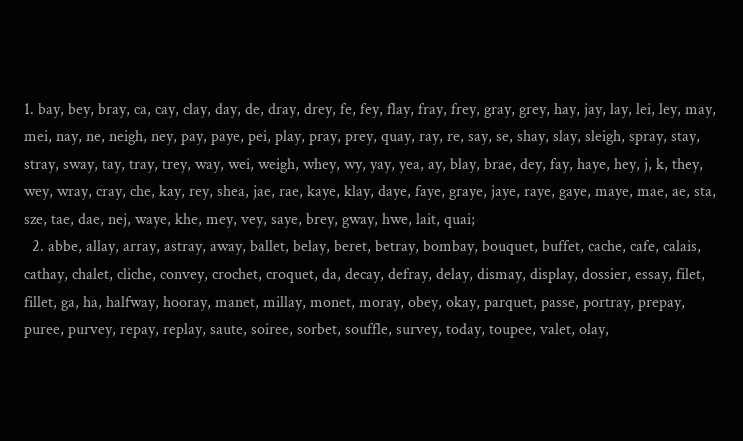1. bay, bey, bray, ca, cay, clay, day, de, dray, drey, fe, fey, flay, fray, frey, gray, grey, hay, jay, lay, lei, ley, may, mei, nay, ne, neigh, ney, pay, paye, pei, play, pray, prey, quay, ray, re, say, se, shay, slay, sleigh, spray, stay, stray, sway, tay, tray, trey, way, wei, weigh, whey, wy, yay, yea, ay, blay, brae, dey, fay, haye, hey, j, k, they, wey, wray, cray, che, kay, rey, shea, jae, rae, kaye, klay, daye, faye, graye, jaye, raye, gaye, maye, mae, ae, sta, sze, tae, dae, nej, waye, khe, mey, vey, saye, brey, gway, hwe, lait, quai;
  2. abbe, allay, array, astray, away, ballet, belay, beret, betray, bombay, bouquet, buffet, cache, cafe, calais, cathay, chalet, cliche, convey, crochet, croquet, da, decay, defray, delay, dismay, display, dossier, essay, filet, fillet, ga, ha, halfway, hooray, manet, millay, monet, moray, obey, okay, parquet, passe, portray, prepay, puree, purvey, repay, replay, saute, soiree, sorbet, souffle, survey, today, toupee, valet, olay,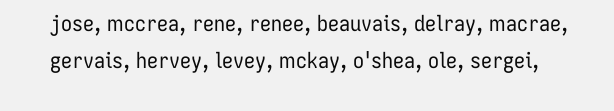jose, mccrea, rene, renee, beauvais, delray, macrae, gervais, hervey, levey, mckay, o'shea, ole, sergei,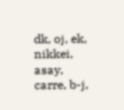dk, oj, ek, nikkei, asay, carre, b-j,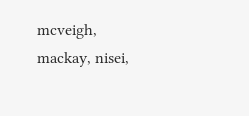mcveigh, mackay, nisei,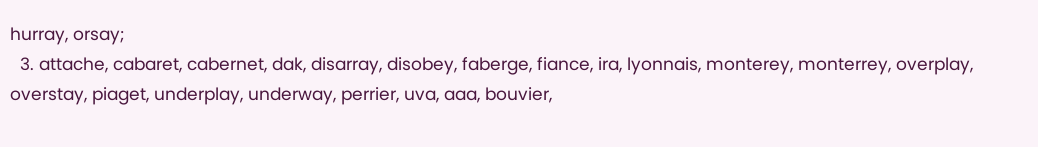hurray, orsay;
  3. attache, cabaret, cabernet, dak, disarray, disobey, faberge, fiance, ira, lyonnais, monterey, monterrey, overplay, overstay, piaget, underplay, underway, perrier, uva, aaa, bouvier,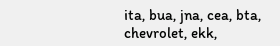ita, bua, jna, cea, bta, chevrolet, ekk,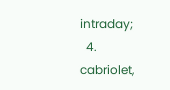intraday;
  4. cabriolet,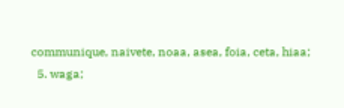communique, naivete, noaa, asea, foia, ceta, hiaa;
  5. waga;